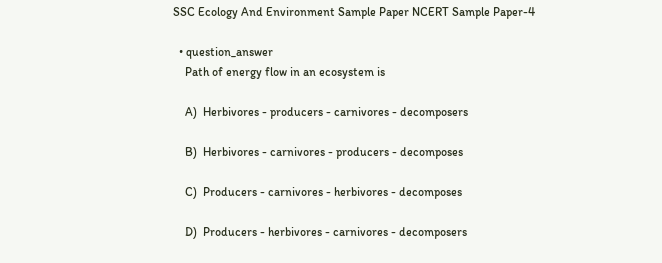SSC Ecology And Environment Sample Paper NCERT Sample Paper-4

  • question_answer
    Path of energy flow in an ecosystem is

    A)  Herbivores - producers - carnivores - decomposers

    B)  Herbivores - carnivores - producers - decomposes

    C)  Producers - carnivores - herbivores - decomposes

    D)  Producers - herbivores - carnivores - decomposers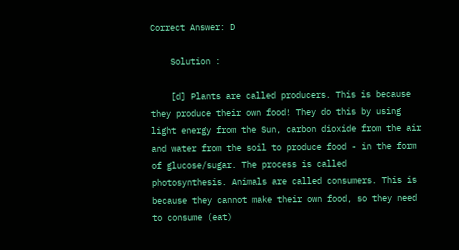Correct Answer: D

    Solution :

    [d] Plants are called producers. This is because they produce their own food! They do this by using light energy from the Sun, carbon dioxide from the air and water from the soil to produce food - in the form of glucose/sugar. The process is called photosynthesis. Animals are called consumers. This is because they cannot make their own food, so they need to consume (eat)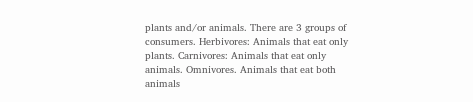plants and/or animals. There are 3 groups of consumers. Herbivores: Animals that eat only plants. Carnivores: Animals that eat only animals. Omnivores. Animals that eat both animals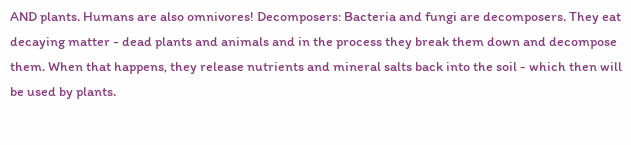AND plants. Humans are also omnivores! Decomposers: Bacteria and fungi are decomposers. They eat decaying matter - dead plants and animals and in the process they break them down and decompose them. When that happens, they release nutrients and mineral salts back into the soil - which then will be used by plants.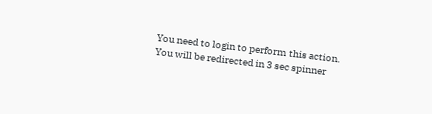You need to login to perform this action.
You will be redirected in 3 sec spinner